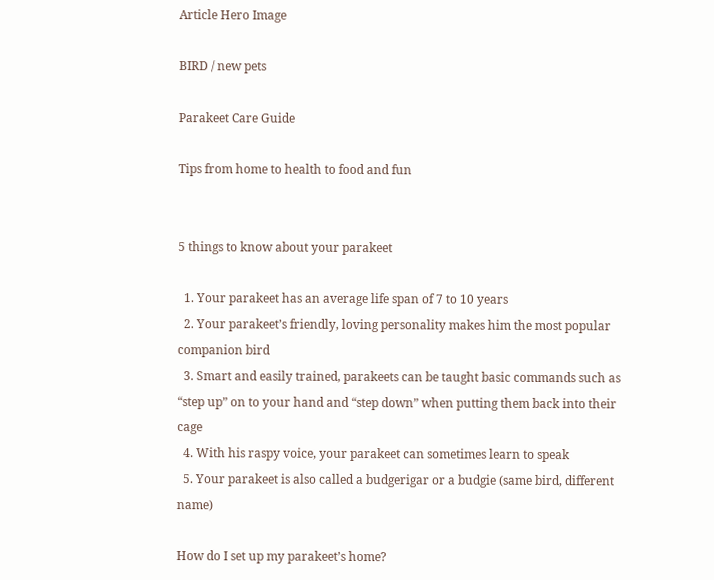Article Hero Image

BIRD / new pets

Parakeet Care Guide

Tips from home to health to food and fun


5 things to know about your parakeet

  1. Your parakeet has an average life span of 7 to 10 years
  2. Your parakeet’s friendly, loving personality makes him the most popular companion bird
  3. Smart and easily trained, parakeets can be taught basic commands such as “step up” on to your hand and “step down” when putting them back into their cage
  4. With his raspy voice, your parakeet can sometimes learn to speak
  5. Your parakeet is also called a budgerigar or a budgie (same bird, different name)

How do I set up my parakeet’s home?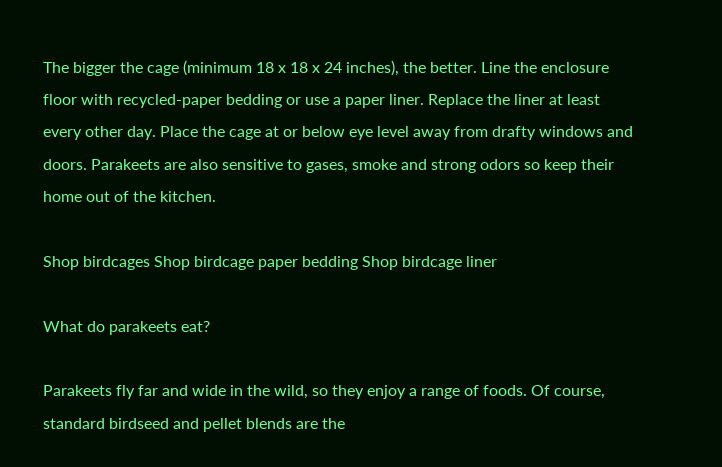The bigger the cage (minimum 18 x 18 x 24 inches), the better. Line the enclosure floor with recycled-paper bedding or use a paper liner. Replace the liner at least every other day. Place the cage at or below eye level away from drafty windows and doors. Parakeets are also sensitive to gases, smoke and strong odors so keep their home out of the kitchen.

Shop birdcages Shop birdcage paper bedding Shop birdcage liner

What do parakeets eat?

Parakeets fly far and wide in the wild, so they enjoy a range of foods. Of course, standard birdseed and pellet blends are the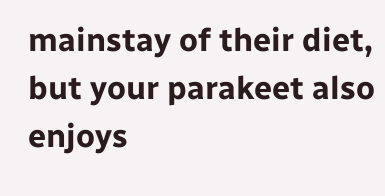mainstay of their diet, but your parakeet also enjoys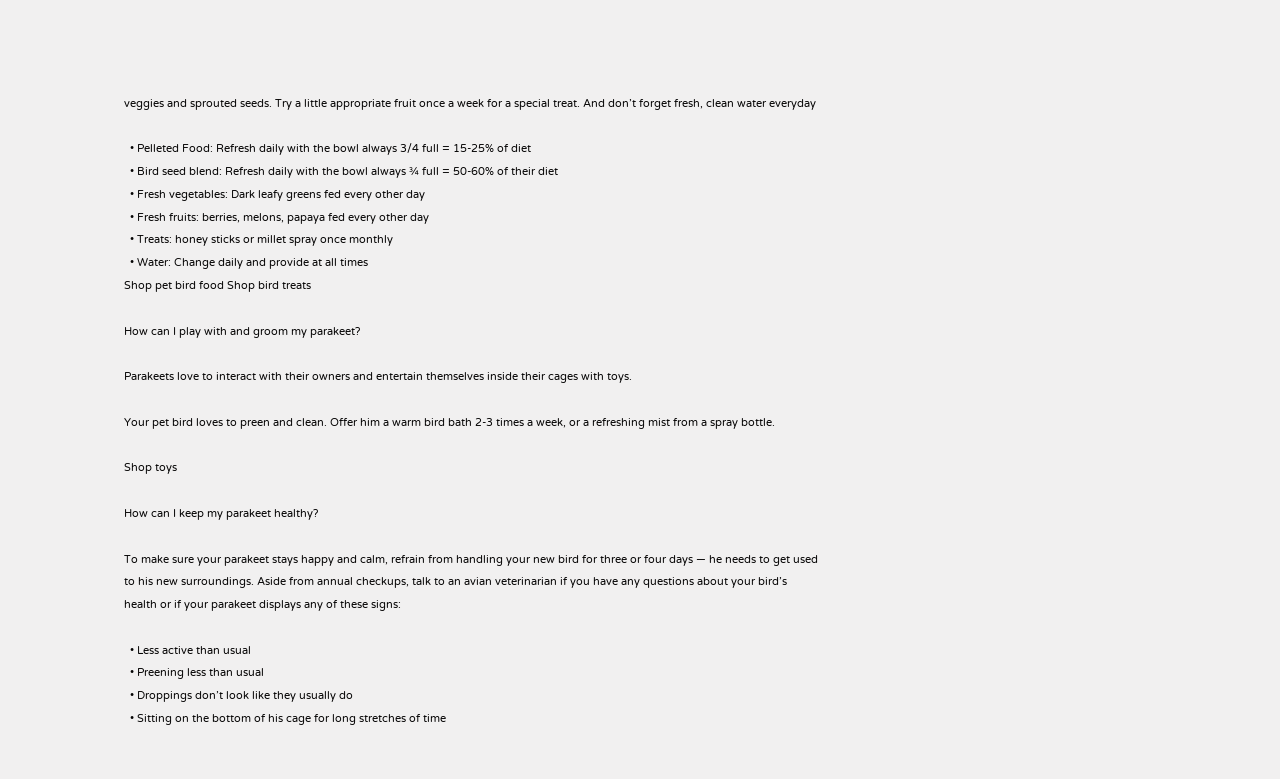veggies and sprouted seeds. Try a little appropriate fruit once a week for a special treat. And don’t forget fresh, clean water everyday

  • Pelleted Food: Refresh daily with the bowl always 3/4 full = 15-25% of diet
  • Bird seed blend: Refresh daily with the bowl always ¾ full = 50-60% of their diet
  • Fresh vegetables: Dark leafy greens fed every other day
  • Fresh fruits: berries, melons, papaya fed every other day
  • Treats: honey sticks or millet spray once monthly
  • Water: Change daily and provide at all times
Shop pet bird food Shop bird treats

How can I play with and groom my parakeet?

Parakeets love to interact with their owners and entertain themselves inside their cages with toys.

Your pet bird loves to preen and clean. Offer him a warm bird bath 2-3 times a week, or a refreshing mist from a spray bottle.

Shop toys

How can I keep my parakeet healthy?

To make sure your parakeet stays happy and calm, refrain from handling your new bird for three or four days — he needs to get used to his new surroundings. Aside from annual checkups, talk to an avian veterinarian if you have any questions about your bird’s health or if your parakeet displays any of these signs:

  • Less active than usual
  • Preening less than usual
  • Droppings don’t look like they usually do
  • Sitting on the bottom of his cage for long stretches of time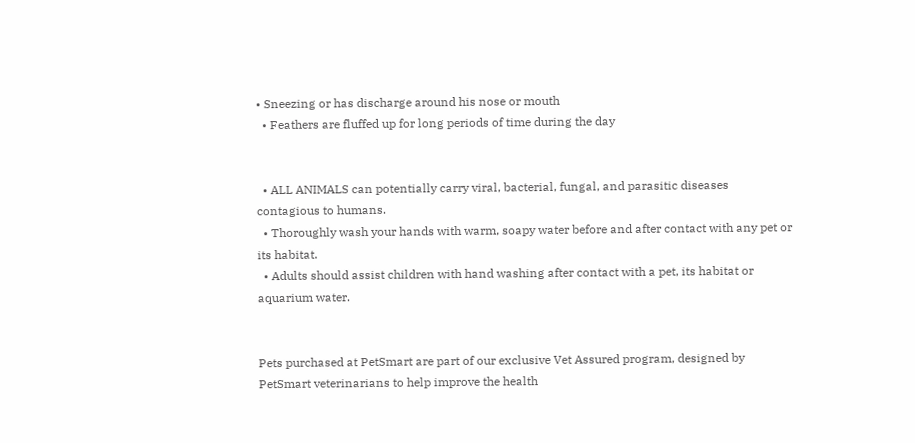• Sneezing or has discharge around his nose or mouth
  • Feathers are fluffed up for long periods of time during the day


  • ALL ANIMALS can potentially carry viral, bacterial, fungal, and parasitic diseases contagious to humans.
  • Thoroughly wash your hands with warm, soapy water before and after contact with any pet or its habitat.
  • Adults should assist children with hand washing after contact with a pet, its habitat or aquarium water.


Pets purchased at PetSmart are part of our exclusive Vet Assured program, designed by PetSmart veterinarians to help improve the health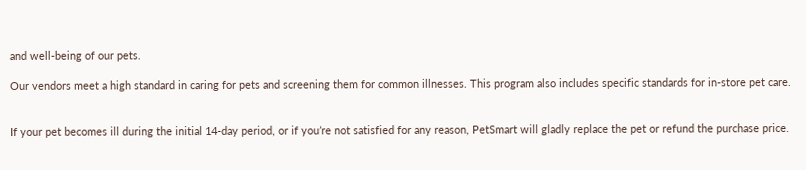and well-being of our pets.

Our vendors meet a high standard in caring for pets and screening them for common illnesses. This program also includes specific standards for in-store pet care.


If your pet becomes ill during the initial 14-day period, or if you’re not satisfied for any reason, PetSmart will gladly replace the pet or refund the purchase price.